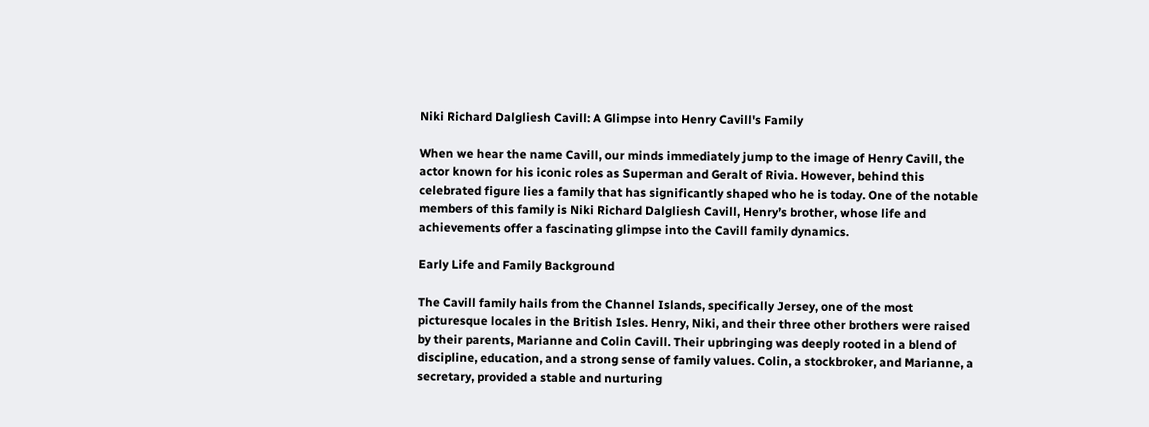Niki Richard Dalgliesh Cavill: A Glimpse into Henry Cavill's Family

When we hear the name Cavill, our minds immediately jump to the image of Henry Cavill, the actor known for his iconic roles as Superman and Geralt of Rivia. However, behind this celebrated figure lies a family that has significantly shaped who he is today. One of the notable members of this family is Niki Richard Dalgliesh Cavill, Henry’s brother, whose life and achievements offer a fascinating glimpse into the Cavill family dynamics.

Early Life and Family Background

The Cavill family hails from the Channel Islands, specifically Jersey, one of the most picturesque locales in the British Isles. Henry, Niki, and their three other brothers were raised by their parents, Marianne and Colin Cavill. Their upbringing was deeply rooted in a blend of discipline, education, and a strong sense of family values. Colin, a stockbroker, and Marianne, a secretary, provided a stable and nurturing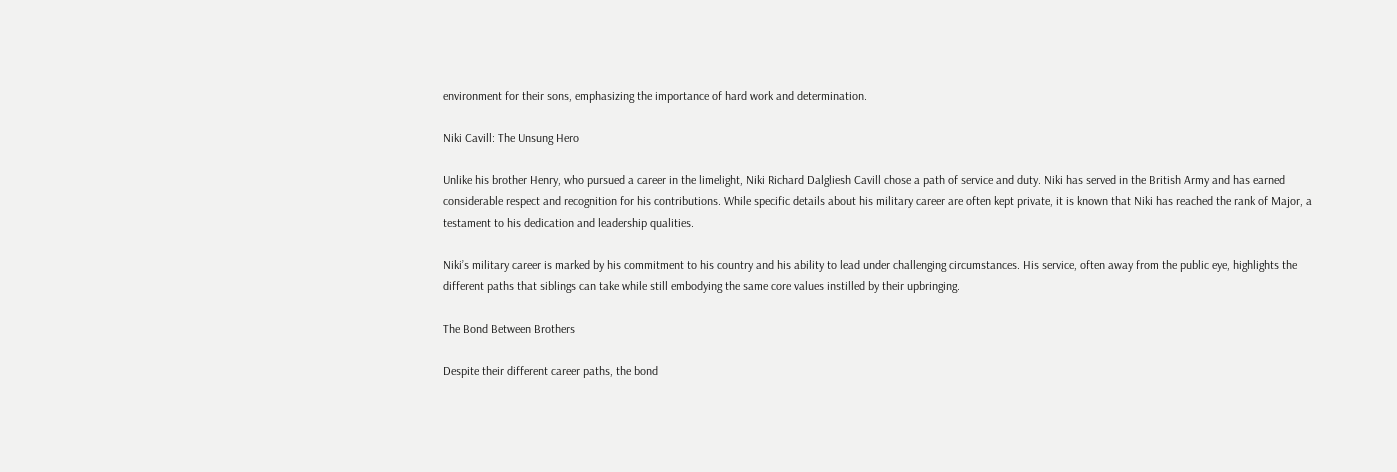environment for their sons, emphasizing the importance of hard work and determination.

Niki Cavill: The Unsung Hero

Unlike his brother Henry, who pursued a career in the limelight, Niki Richard Dalgliesh Cavill chose a path of service and duty. Niki has served in the British Army and has earned considerable respect and recognition for his contributions. While specific details about his military career are often kept private, it is known that Niki has reached the rank of Major, a testament to his dedication and leadership qualities.

Niki’s military career is marked by his commitment to his country and his ability to lead under challenging circumstances. His service, often away from the public eye, highlights the different paths that siblings can take while still embodying the same core values instilled by their upbringing.

The Bond Between Brothers

Despite their different career paths, the bond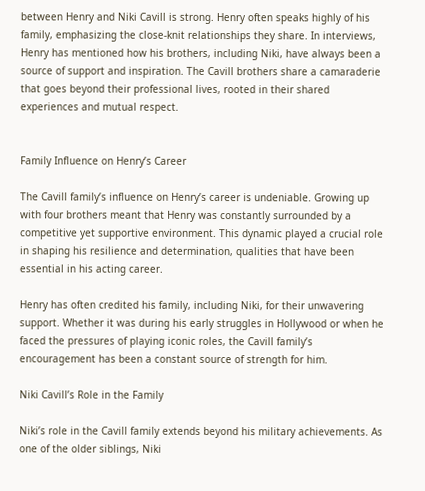between Henry and Niki Cavill is strong. Henry often speaks highly of his family, emphasizing the close-knit relationships they share. In interviews, Henry has mentioned how his brothers, including Niki, have always been a source of support and inspiration. The Cavill brothers share a camaraderie that goes beyond their professional lives, rooted in their shared experiences and mutual respect.


Family Influence on Henry’s Career

The Cavill family’s influence on Henry’s career is undeniable. Growing up with four brothers meant that Henry was constantly surrounded by a competitive yet supportive environment. This dynamic played a crucial role in shaping his resilience and determination, qualities that have been essential in his acting career.

Henry has often credited his family, including Niki, for their unwavering support. Whether it was during his early struggles in Hollywood or when he faced the pressures of playing iconic roles, the Cavill family’s encouragement has been a constant source of strength for him.

Niki Cavill’s Role in the Family

Niki’s role in the Cavill family extends beyond his military achievements. As one of the older siblings, Niki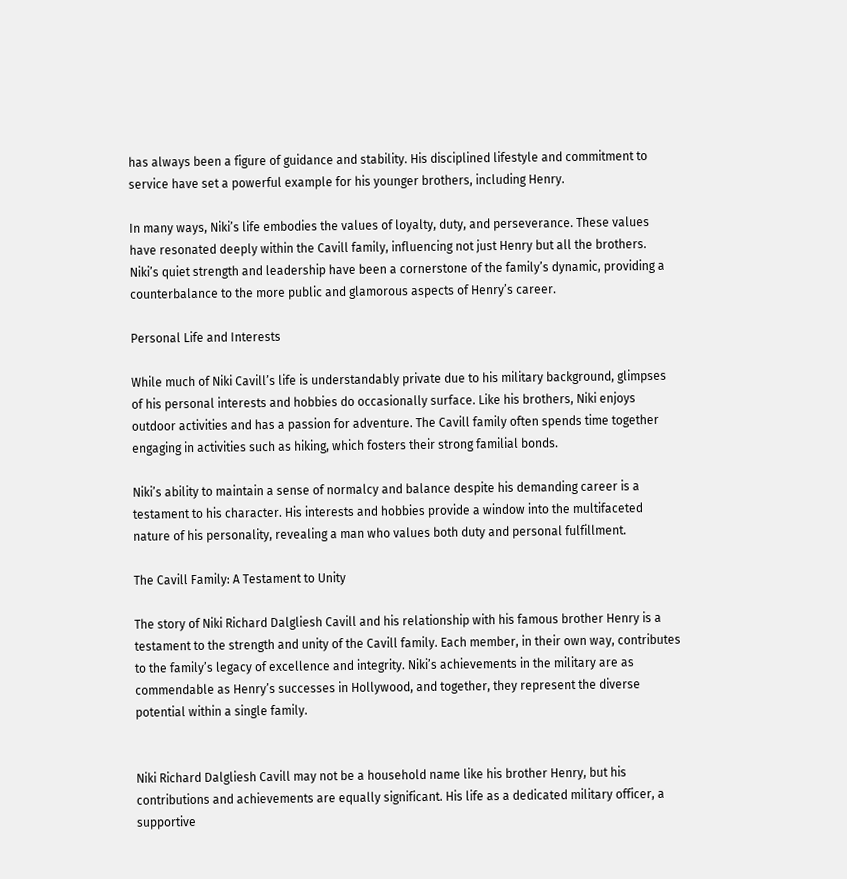has always been a figure of guidance and stability. His disciplined lifestyle and commitment to service have set a powerful example for his younger brothers, including Henry.

In many ways, Niki’s life embodies the values of loyalty, duty, and perseverance. These values have resonated deeply within the Cavill family, influencing not just Henry but all the brothers. Niki’s quiet strength and leadership have been a cornerstone of the family’s dynamic, providing a counterbalance to the more public and glamorous aspects of Henry’s career.

Personal Life and Interests

While much of Niki Cavill’s life is understandably private due to his military background, glimpses of his personal interests and hobbies do occasionally surface. Like his brothers, Niki enjoys outdoor activities and has a passion for adventure. The Cavill family often spends time together engaging in activities such as hiking, which fosters their strong familial bonds.

Niki’s ability to maintain a sense of normalcy and balance despite his demanding career is a testament to his character. His interests and hobbies provide a window into the multifaceted nature of his personality, revealing a man who values both duty and personal fulfillment.

The Cavill Family: A Testament to Unity

The story of Niki Richard Dalgliesh Cavill and his relationship with his famous brother Henry is a testament to the strength and unity of the Cavill family. Each member, in their own way, contributes to the family’s legacy of excellence and integrity. Niki’s achievements in the military are as commendable as Henry’s successes in Hollywood, and together, they represent the diverse potential within a single family.


Niki Richard Dalgliesh Cavill may not be a household name like his brother Henry, but his contributions and achievements are equally significant. His life as a dedicated military officer, a supportive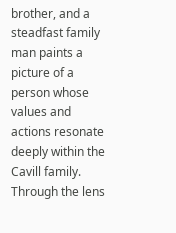brother, and a steadfast family man paints a picture of a person whose values and actions resonate deeply within the Cavill family. Through the lens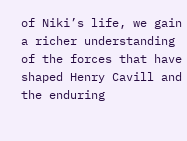of Niki’s life, we gain a richer understanding of the forces that have shaped Henry Cavill and the enduring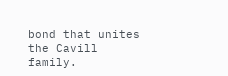bond that unites the Cavill family.